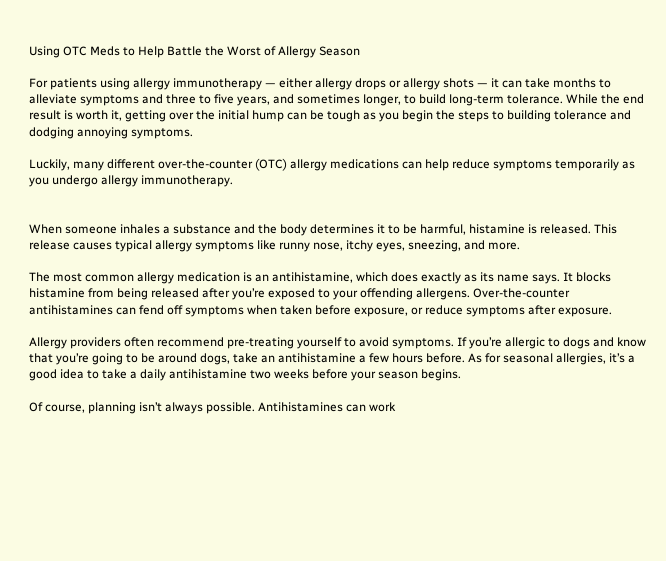Using OTC Meds to Help Battle the Worst of Allergy Season

For patients using allergy immunotherapy — either allergy drops or allergy shots — it can take months to alleviate symptoms and three to five years, and sometimes longer, to build long-term tolerance. While the end result is worth it, getting over the initial hump can be tough as you begin the steps to building tolerance and dodging annoying symptoms.

Luckily, many different over-the-counter (OTC) allergy medications can help reduce symptoms temporarily as you undergo allergy immunotherapy.


When someone inhales a substance and the body determines it to be harmful, histamine is released. This release causes typical allergy symptoms like runny nose, itchy eyes, sneezing, and more.

The most common allergy medication is an antihistamine, which does exactly as its name says. It blocks histamine from being released after you’re exposed to your offending allergens. Over-the-counter antihistamines can fend off symptoms when taken before exposure, or reduce symptoms after exposure.

Allergy providers often recommend pre-treating yourself to avoid symptoms. If you’re allergic to dogs and know that you’re going to be around dogs, take an antihistamine a few hours before. As for seasonal allergies, it’s a good idea to take a daily antihistamine two weeks before your season begins.

Of course, planning isn’t always possible. Antihistamines can work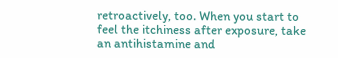retroactively, too. When you start to feel the itchiness after exposure, take an antihistamine and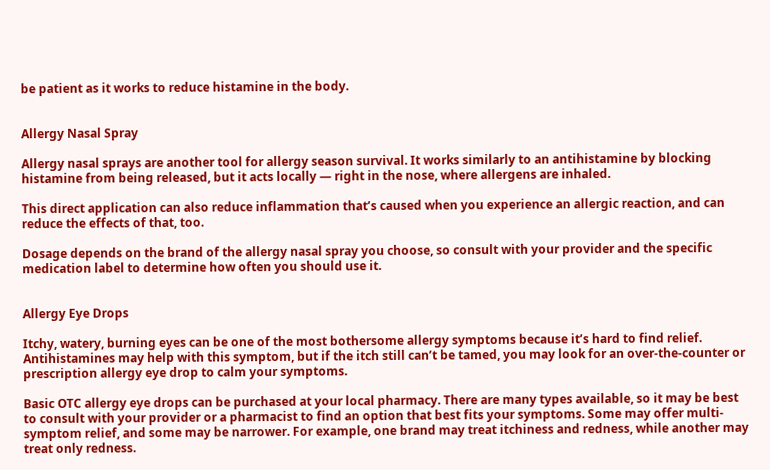be patient as it works to reduce histamine in the body.


Allergy Nasal Spray

Allergy nasal sprays are another tool for allergy season survival. It works similarly to an antihistamine by blocking histamine from being released, but it acts locally — right in the nose, where allergens are inhaled.

This direct application can also reduce inflammation that’s caused when you experience an allergic reaction, and can reduce the effects of that, too.

Dosage depends on the brand of the allergy nasal spray you choose, so consult with your provider and the specific medication label to determine how often you should use it.


Allergy Eye Drops

Itchy, watery, burning eyes can be one of the most bothersome allergy symptoms because it’s hard to find relief. Antihistamines may help with this symptom, but if the itch still can’t be tamed, you may look for an over-the-counter or prescription allergy eye drop to calm your symptoms.

Basic OTC allergy eye drops can be purchased at your local pharmacy. There are many types available, so it may be best to consult with your provider or a pharmacist to find an option that best fits your symptoms. Some may offer multi-symptom relief, and some may be narrower. For example, one brand may treat itchiness and redness, while another may treat only redness.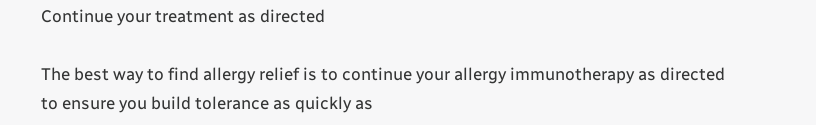Continue your treatment as directed

The best way to find allergy relief is to continue your allergy immunotherapy as directed to ensure you build tolerance as quickly as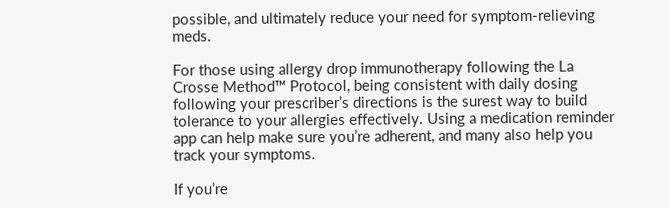possible, and ultimately reduce your need for symptom-relieving meds.

For those using allergy drop immunotherapy following the La Crosse Method™ Protocol, being consistent with daily dosing following your prescriber’s directions is the surest way to build tolerance to your allergies effectively. Using a medication reminder app can help make sure you’re adherent, and many also help you track your symptoms.

If you’re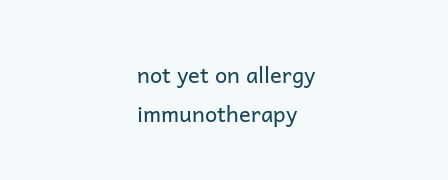not yet on allergy immunotherapy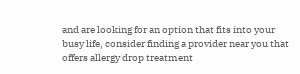and are looking for an option that fits into your busy life, consider finding a provider near you that offers allergy drop treatment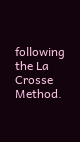following the La Crosse Method.